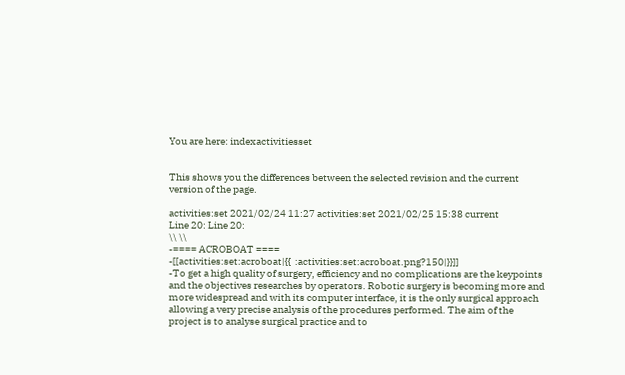You are here: indexactivitiesset


This shows you the differences between the selected revision and the current version of the page.

activities:set 2021/02/24 11:27 activities:set 2021/02/25 15:38 current
Line 20: Line 20:
\\ \\
-==== ACROBOAT ====
-[[activities:set:acroboat|{{  :activities:set:acroboat.png?150|}}]]
-To get a high quality of surgery, efficiency and no complications are the keypoints and the objectives researches by operators. Robotic surgery is becoming more and more widespread and with its computer interface, it is the only surgical approach allowing a very precise analysis of the procedures performed. The aim of the project is to analyse surgical practice and to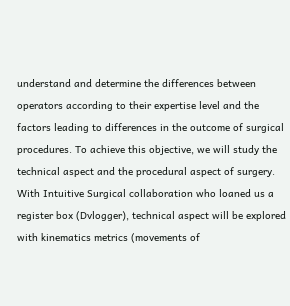understand and determine the differences between operators according to their expertise level and the factors leading to differences in the outcome of surgical procedures. To achieve this objective, we will study the technical aspect and the procedural aspect of surgery. With Intuitive Surgical collaboration who loaned us a register box (Dvlogger), technical aspect will be explored with kinematics metrics (movements of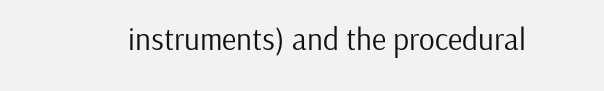instruments) and the procedural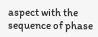aspect with the sequence of phase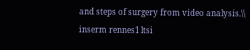and steps of surgery from video analysis.\\
inserm rennes1 ltsi